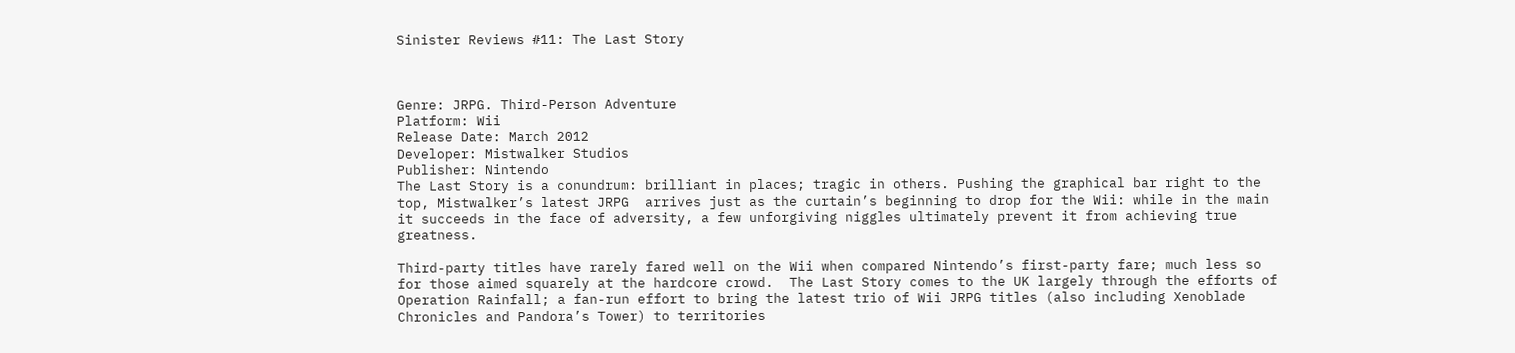Sinister Reviews #11: The Last Story



Genre: JRPG. Third-Person Adventure
Platform: Wii
Release Date: March 2012
Developer: Mistwalker Studios
Publisher: Nintendo
The Last Story is a conundrum: brilliant in places; tragic in others. Pushing the graphical bar right to the top, Mistwalker’s latest JRPG  arrives just as the curtain’s beginning to drop for the Wii: while in the main it succeeds in the face of adversity, a few unforgiving niggles ultimately prevent it from achieving true greatness.

Third-party titles have rarely fared well on the Wii when compared Nintendo’s first-party fare; much less so for those aimed squarely at the hardcore crowd.  The Last Story comes to the UK largely through the efforts of Operation Rainfall; a fan-run effort to bring the latest trio of Wii JRPG titles (also including Xenoblade Chronicles and Pandora’s Tower) to territories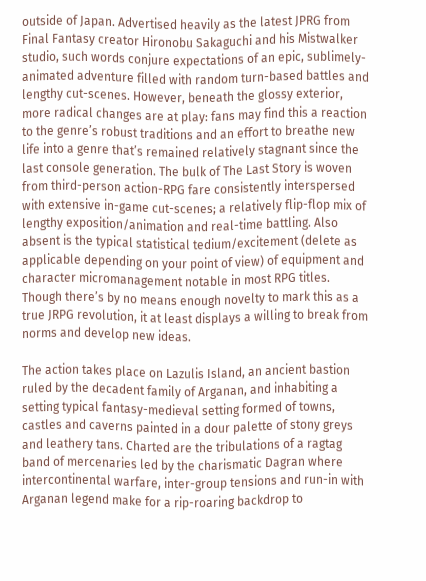outside of Japan. Advertised heavily as the latest JPRG from Final Fantasy creator Hironobu Sakaguchi and his Mistwalker studio, such words conjure expectations of an epic, sublimely-animated adventure filled with random turn-based battles and lengthy cut-scenes. However, beneath the glossy exterior, more radical changes are at play: fans may find this a reaction to the genre’s robust traditions and an effort to breathe new life into a genre that’s remained relatively stagnant since the last console generation. The bulk of The Last Story is woven from third-person action-RPG fare consistently interspersed with extensive in-game cut-scenes; a relatively flip-flop mix of lengthy exposition/animation and real-time battling. Also absent is the typical statistical tedium/excitement (delete as applicable depending on your point of view) of equipment and character micromanagement notable in most RPG titles. Though there’s by no means enough novelty to mark this as a true JRPG revolution, it at least displays a willing to break from norms and develop new ideas.

The action takes place on Lazulis Island, an ancient bastion ruled by the decadent family of Arganan, and inhabiting a setting typical fantasy-medieval setting formed of towns, castles and caverns painted in a dour palette of stony greys and leathery tans. Charted are the tribulations of a ragtag band of mercenaries led by the charismatic Dagran where intercontinental warfare, inter-group tensions and run-in with Arganan legend make for a rip-roaring backdrop to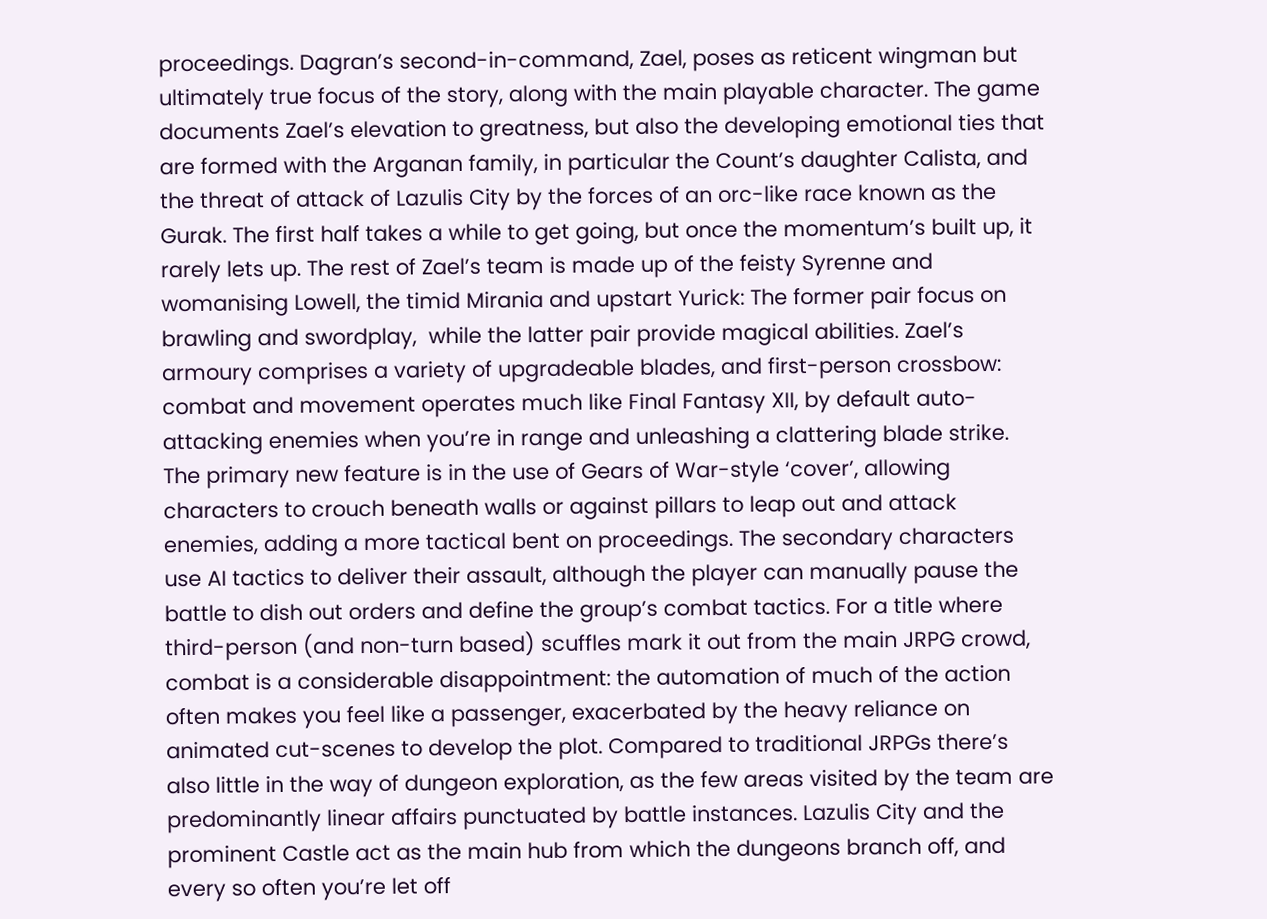proceedings. Dagran’s second-in-command, Zael, poses as reticent wingman but ultimately true focus of the story, along with the main playable character. The game documents Zael’s elevation to greatness, but also the developing emotional ties that are formed with the Arganan family, in particular the Count’s daughter Calista, and the threat of attack of Lazulis City by the forces of an orc-like race known as the Gurak. The first half takes a while to get going, but once the momentum’s built up, it rarely lets up. The rest of Zael’s team is made up of the feisty Syrenne and womanising Lowell, the timid Mirania and upstart Yurick: The former pair focus on brawling and swordplay,  while the latter pair provide magical abilities. Zael’s armoury comprises a variety of upgradeable blades, and first-person crossbow: combat and movement operates much like Final Fantasy XII, by default auto-attacking enemies when you’re in range and unleashing a clattering blade strike. The primary new feature is in the use of Gears of War-style ‘cover’, allowing characters to crouch beneath walls or against pillars to leap out and attack enemies, adding a more tactical bent on proceedings. The secondary characters use AI tactics to deliver their assault, although the player can manually pause the battle to dish out orders and define the group’s combat tactics. For a title where third-person (and non-turn based) scuffles mark it out from the main JRPG crowd, combat is a considerable disappointment: the automation of much of the action often makes you feel like a passenger, exacerbated by the heavy reliance on animated cut-scenes to develop the plot. Compared to traditional JRPGs there’s also little in the way of dungeon exploration, as the few areas visited by the team are predominantly linear affairs punctuated by battle instances. Lazulis City and the prominent Castle act as the main hub from which the dungeons branch off, and every so often you’re let off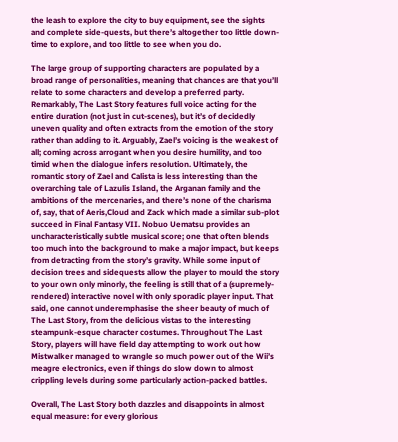the leash to explore the city to buy equipment, see the sights and complete side-quests, but there’s altogether too little down-time to explore, and too little to see when you do.

The large group of supporting characters are populated by a broad range of personalities, meaning that chances are that you’ll relate to some characters and develop a preferred party. Remarkably, The Last Story features full voice acting for the entire duration (not just in cut-scenes), but it’s of decidedly uneven quality and often extracts from the emotion of the story rather than adding to it. Arguably, Zael’s voicing is the weakest of all; coming across arrogant when you desire humility, and too timid when the dialogue infers resolution. Ultimately, the romantic story of Zael and Calista is less interesting than the overarching tale of Lazulis Island, the Arganan family and the ambitions of the mercenaries, and there’s none of the charisma of, say, that of Aeris,Cloud and Zack which made a similar sub-plot succeed in Final Fantasy VII. Nobuo Uematsu provides an uncharacteristically subtle musical score; one that often blends too much into the background to make a major impact, but keeps from detracting from the story’s gravity. While some input of decision trees and sidequests allow the player to mould the story to your own only minorly, the feeling is still that of a (supremely-rendered) interactive novel with only sporadic player input. That said, one cannot underemphasise the sheer beauty of much of The Last Story, from the delicious vistas to the interesting steampunk-esque character costumes. Throughout The Last Story, players will have field day attempting to work out how Mistwalker managed to wrangle so much power out of the Wii’s meagre electronics, even if things do slow down to almost crippling levels during some particularly action-packed battles.

Overall, The Last Story both dazzles and disappoints in almost equal measure: for every glorious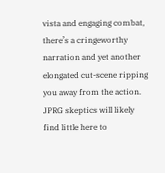vista and engaging combat, there’s a cringeworthy narration and yet another elongated cut-scene ripping you away from the action.  JPRG skeptics will likely find little here to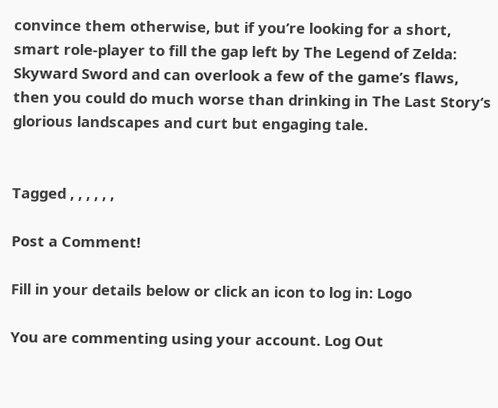convince them otherwise, but if you’re looking for a short, smart role-player to fill the gap left by The Legend of Zelda: Skyward Sword and can overlook a few of the game’s flaws, then you could do much worse than drinking in The Last Story‘s glorious landscapes and curt but engaging tale.


Tagged , , , , , ,

Post a Comment!

Fill in your details below or click an icon to log in: Logo

You are commenting using your account. Log Out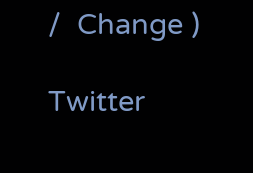/  Change )

Twitter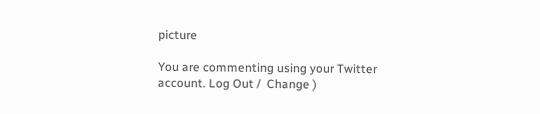picture

You are commenting using your Twitter account. Log Out /  Change )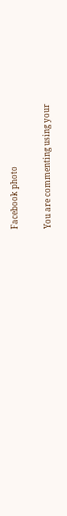Facebook photo

You are commenting using your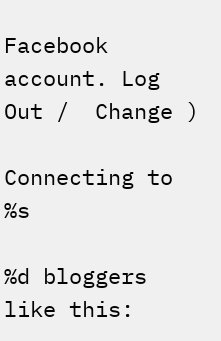Facebook account. Log Out /  Change )

Connecting to %s

%d bloggers like this: